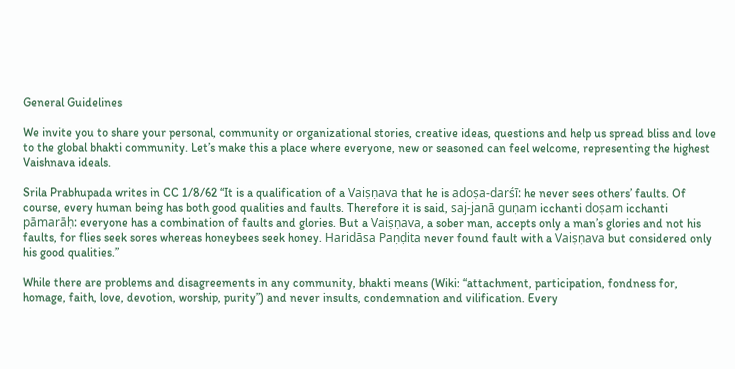General Guidelines

We invite you to share your personal, community or organizational stories, creative ideas, questions and help us spread bliss and love to the global bhakti community. Let’s make this a place where everyone, new or seasoned can feel welcome, representing the highest Vaishnava ideals.

Srila Prabhupada writes in CC 1/8/62 “It is a qualification of a Vaiṣṇava that he is adoṣa-darśī: he never sees others’ faults. Of course, every human being has both good qualities and faults. Therefore it is said, saj-janā guṇam icchanti doṣam icchanti pāmarāḥ: everyone has a combination of faults and glories. But a Vaiṣṇava, a sober man, accepts only a man’s glories and not his faults, for flies seek sores whereas honeybees seek honey. Haridāsa Paṇḍita never found fault with a Vaiṣṇava but considered only his good qualities.”

While there are problems and disagreements in any community, bhakti means (Wiki: “attachment, participation, fondness for, homage, faith, love, devotion, worship, purity”) and never insults, condemnation and vilification. Every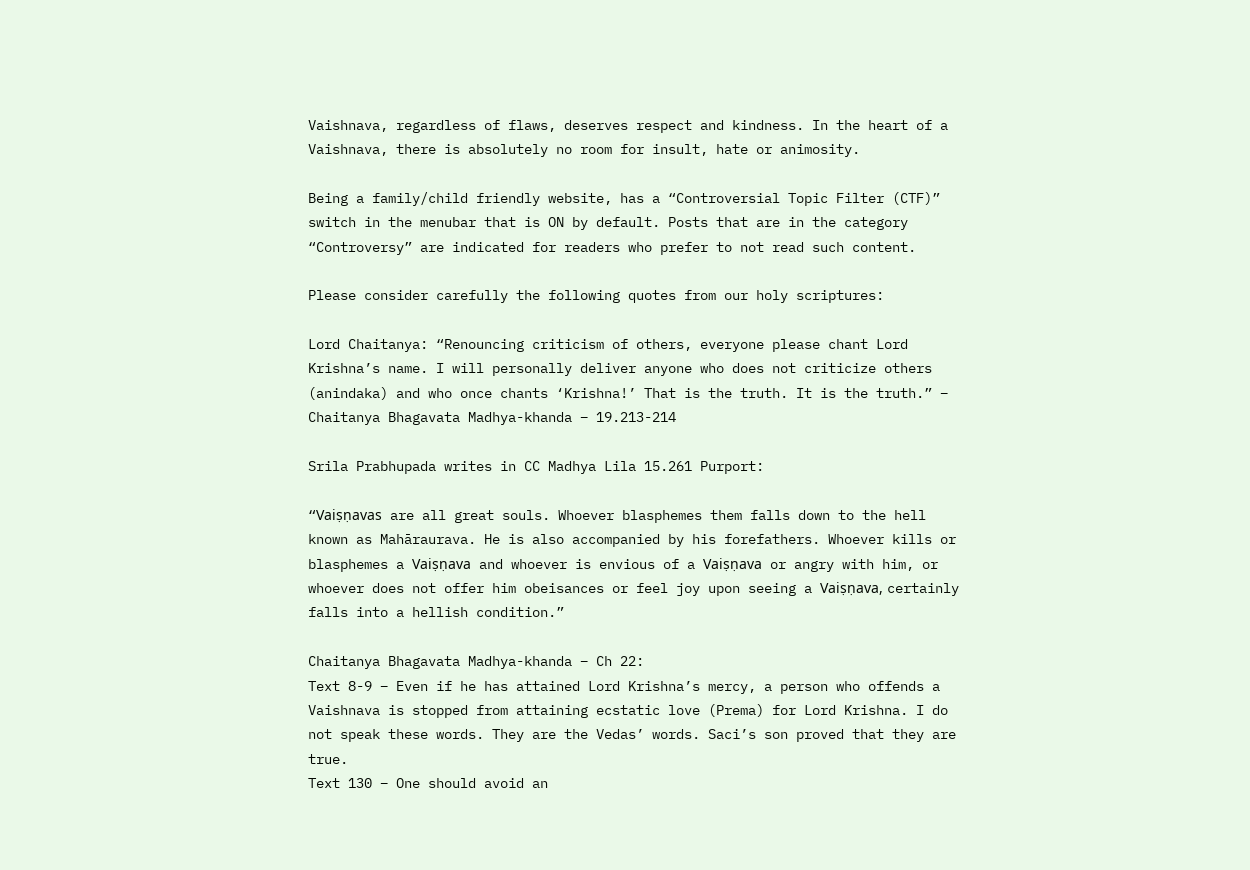Vaishnava, regardless of flaws, deserves respect and kindness. In the heart of a Vaishnava, there is absolutely no room for insult, hate or animosity.

Being a family/child friendly website, has a “Controversial Topic Filter (CTF)” switch in the menubar that is ON by default. Posts that are in the category “Controversy” are indicated for readers who prefer to not read such content.

Please consider carefully the following quotes from our holy scriptures:

Lord Chaitanya: “Renouncing criticism of others, everyone please chant Lord Krishna’s name. I will personally deliver anyone who does not criticize others (anindaka) and who once chants ‘Krishna!’ That is the truth. It is the truth.” – Chaitanya Bhagavata Madhya-khanda – 19.213-214

Srila Prabhupada writes in CC Madhya Lila 15.261 Purport:

“Vaiṣṇavas are all great souls. Whoever blasphemes them falls down to the hell known as Mahāraurava. He is also accompanied by his forefathers. Whoever kills or blasphemes a Vaiṣṇava and whoever is envious of a Vaiṣṇava or angry with him, or whoever does not offer him obeisances or feel joy upon seeing a Vaiṣṇava, certainly falls into a hellish condition.”

Chaitanya Bhagavata Madhya-khanda – Ch 22:
Text 8-9 – Even if he has attained Lord Krishna’s mercy, a person who offends a Vaishnava is stopped from attaining ecstatic love (Prema) for Lord Krishna. I do not speak these words. They are the Vedas’ words. Saci’s son proved that they are true.
Text 130 – One should avoid an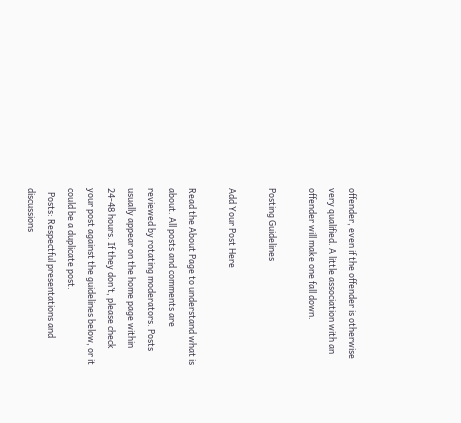offender, even if the offender is otherwise very qualified. A little association with an offender will make one fall down.

Posting Guidelines

Add Your Post Here

Read the About Page to understand what is about. All posts and comments are reviewed by rotating moderators. Posts usually appear on the home page within 24-48 hours. If they don’t, please check your post against the guidelines below, or it could be a duplicate post.
  Posts: Respectful presentations and discussions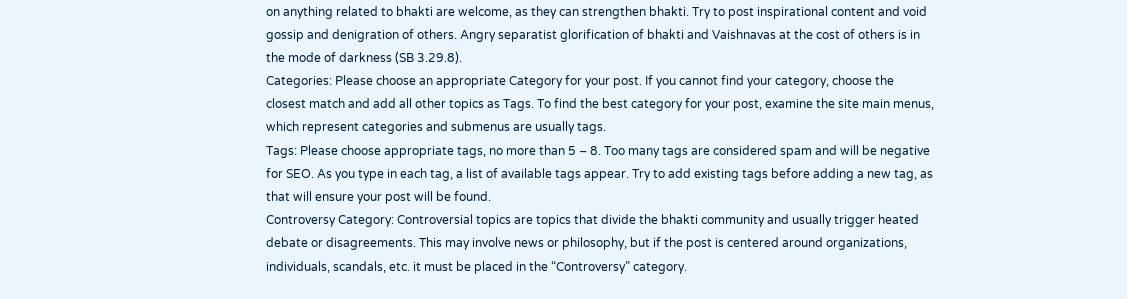on anything related to bhakti are welcome, as they can strengthen bhakti. Try to post inspirational content and void gossip and denigration of others. Angry separatist glorification of bhakti and Vaishnavas at the cost of others is in the mode of darkness (SB 3.29.8).
Categories: Please choose an appropriate Category for your post. If you cannot find your category, choose the closest match and add all other topics as Tags. To find the best category for your post, examine the site main menus, which represent categories and submenus are usually tags.
Tags: Please choose appropriate tags, no more than 5 – 8. Too many tags are considered spam and will be negative for SEO. As you type in each tag, a list of available tags appear. Try to add existing tags before adding a new tag, as that will ensure your post will be found.
Controversy Category: Controversial topics are topics that divide the bhakti community and usually trigger heated debate or disagreements. This may involve news or philosophy, but if the post is centered around organizations, individuals, scandals, etc. it must be placed in the “Controversy” category.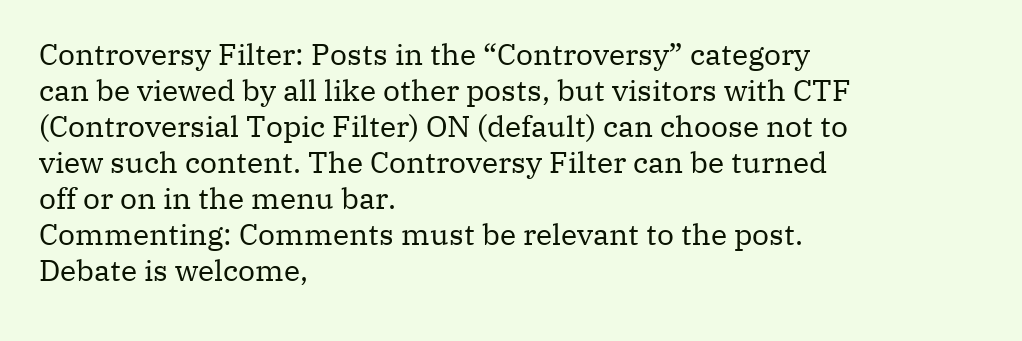Controversy Filter: Posts in the “Controversy” category can be viewed by all like other posts, but visitors with CTF (Controversial Topic Filter) ON (default) can choose not to view such content. The Controversy Filter can be turned off or on in the menu bar.
Commenting: Comments must be relevant to the post. Debate is welcome,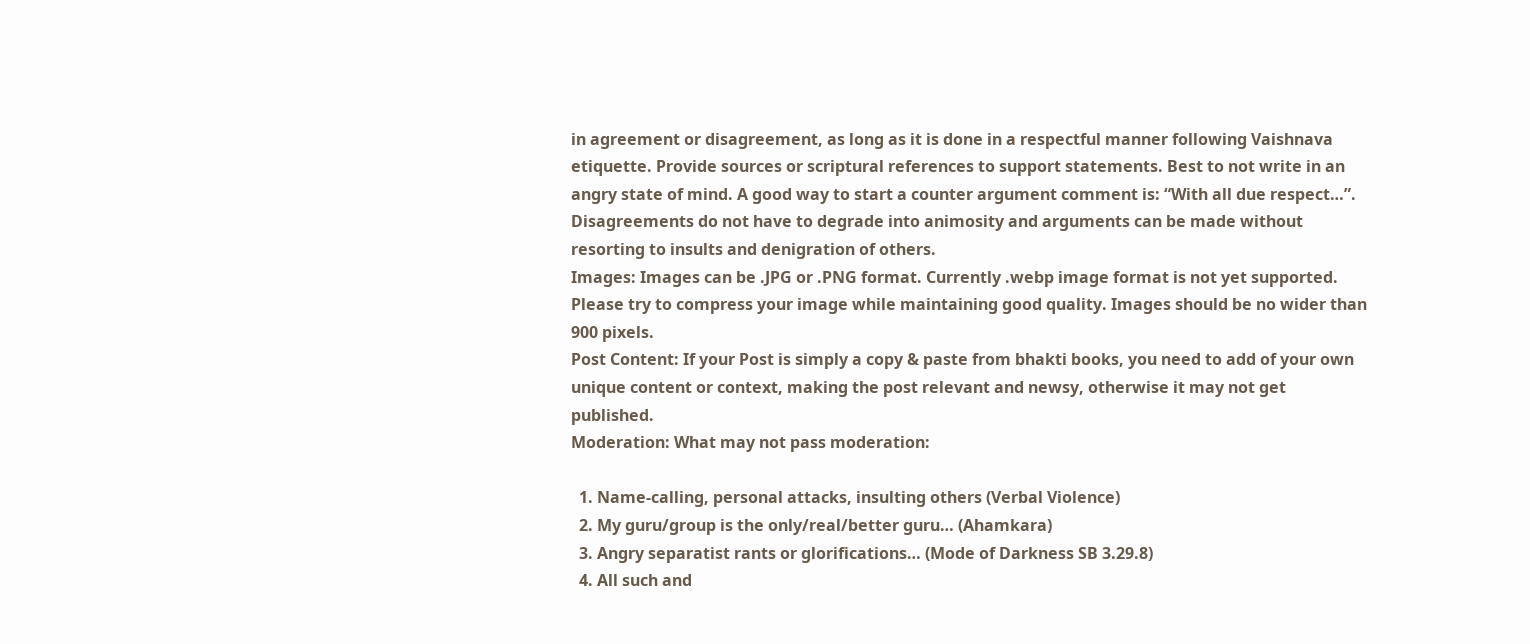in agreement or disagreement, as long as it is done in a respectful manner following Vaishnava etiquette. Provide sources or scriptural references to support statements. Best to not write in an angry state of mind. A good way to start a counter argument comment is: “With all due respect…”. Disagreements do not have to degrade into animosity and arguments can be made without resorting to insults and denigration of others.
Images: Images can be .JPG or .PNG format. Currently .webp image format is not yet supported. Please try to compress your image while maintaining good quality. Images should be no wider than 900 pixels.
Post Content: If your Post is simply a copy & paste from bhakti books, you need to add of your own unique content or context, making the post relevant and newsy, otherwise it may not get published.
Moderation: What may not pass moderation:

  1. Name-calling, personal attacks, insulting others (Verbal Violence)
  2. My guru/group is the only/real/better guru… (Ahamkara)
  3. Angry separatist rants or glorifications… (Mode of Darkness SB 3.29.8)
  4. All such and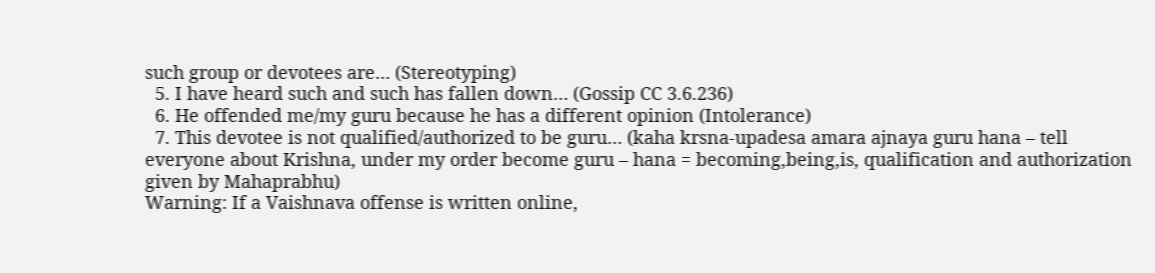such group or devotees are… (Stereotyping)
  5. I have heard such and such has fallen down… (Gossip CC 3.6.236)
  6. He offended me/my guru because he has a different opinion (Intolerance)
  7. This devotee is not qualified/authorized to be guru… (kaha krsna-upadesa amara ajnaya guru hana – tell everyone about Krishna, under my order become guru – hana = becoming,being,is, qualification and authorization given by Mahaprabhu)
Warning: If a Vaishnava offense is written online,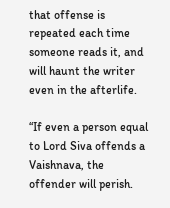that offense is repeated each time someone reads it, and will haunt the writer even in the afterlife.

“If even a person equal to Lord Siva offends a Vaishnava, the offender will perish.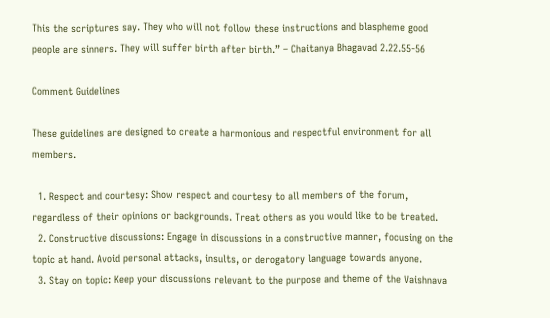This the scriptures say. They who will not follow these instructions and blaspheme good people are sinners. They will suffer birth after birth.” – Chaitanya Bhagavad 2.22.55-56

Comment Guidelines

These guidelines are designed to create a harmonious and respectful environment for all members.

  1. Respect and courtesy: Show respect and courtesy to all members of the forum, regardless of their opinions or backgrounds. Treat others as you would like to be treated.
  2. Constructive discussions: Engage in discussions in a constructive manner, focusing on the topic at hand. Avoid personal attacks, insults, or derogatory language towards anyone.
  3. Stay on topic: Keep your discussions relevant to the purpose and theme of the Vaishnava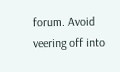forum. Avoid veering off into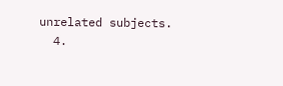unrelated subjects.
  4.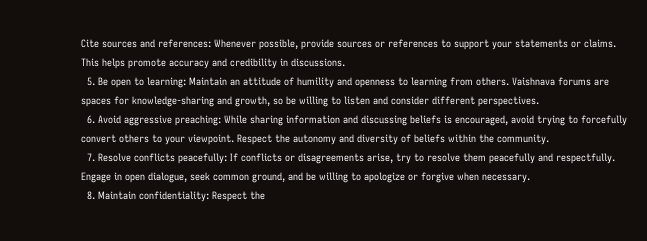Cite sources and references: Whenever possible, provide sources or references to support your statements or claims. This helps promote accuracy and credibility in discussions.
  5. Be open to learning: Maintain an attitude of humility and openness to learning from others. Vaishnava forums are spaces for knowledge-sharing and growth, so be willing to listen and consider different perspectives.
  6. Avoid aggressive preaching: While sharing information and discussing beliefs is encouraged, avoid trying to forcefully convert others to your viewpoint. Respect the autonomy and diversity of beliefs within the community.
  7. Resolve conflicts peacefully: If conflicts or disagreements arise, try to resolve them peacefully and respectfully. Engage in open dialogue, seek common ground, and be willing to apologize or forgive when necessary.
  8. Maintain confidentiality: Respect the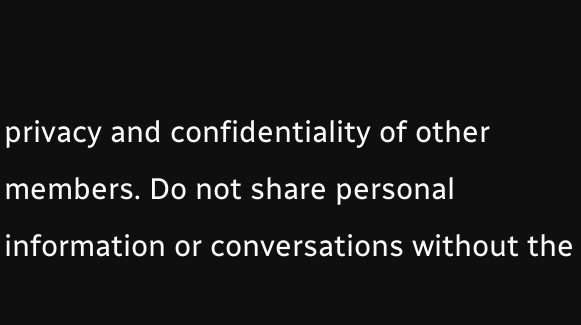privacy and confidentiality of other members. Do not share personal information or conversations without the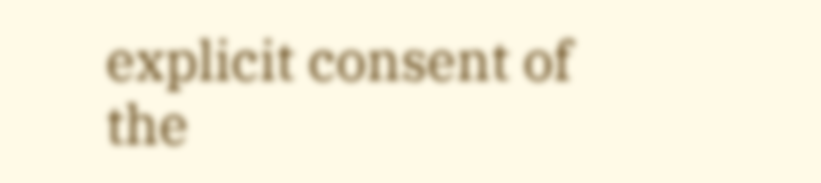explicit consent of the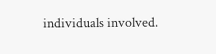individuals involved.